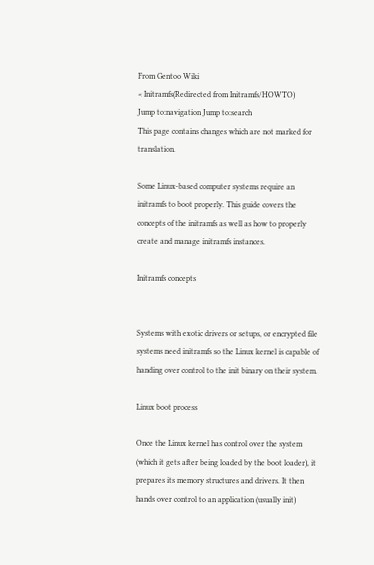From Gentoo Wiki
< Initramfs(Redirected from Initramfs/HOWTO)
Jump to:navigation Jump to:search
This page contains changes which are not marked for translation.

Some Linux-based computer systems require an initramfs to boot properly. This guide covers the concepts of the initramfs as well as how to properly create and manage initramfs instances.

Initramfs concepts


Systems with exotic drivers or setups, or encrypted file systems need initramfs so the Linux kernel is capable of handing over control to the init binary on their system.

Linux boot process

Once the Linux kernel has control over the system (which it gets after being loaded by the boot loader), it prepares its memory structures and drivers. It then hands over control to an application (usually init)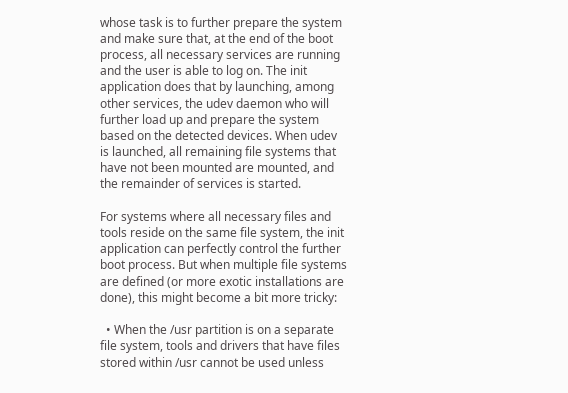whose task is to further prepare the system and make sure that, at the end of the boot process, all necessary services are running and the user is able to log on. The init application does that by launching, among other services, the udev daemon who will further load up and prepare the system based on the detected devices. When udev is launched, all remaining file systems that have not been mounted are mounted, and the remainder of services is started.

For systems where all necessary files and tools reside on the same file system, the init application can perfectly control the further boot process. But when multiple file systems are defined (or more exotic installations are done), this might become a bit more tricky:

  • When the /usr partition is on a separate file system, tools and drivers that have files stored within /usr cannot be used unless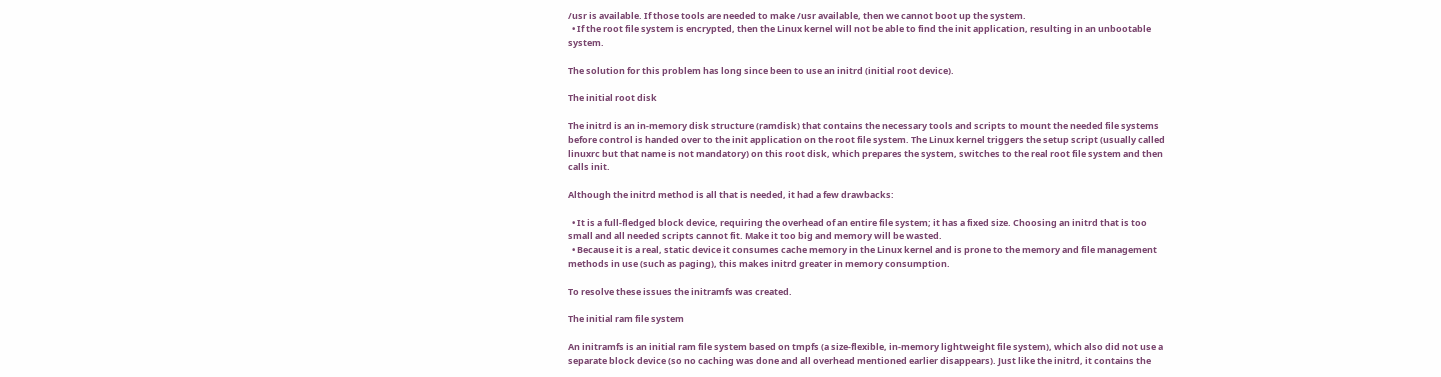/usr is available. If those tools are needed to make /usr available, then we cannot boot up the system.
  • If the root file system is encrypted, then the Linux kernel will not be able to find the init application, resulting in an unbootable system.

The solution for this problem has long since been to use an initrd (initial root device).

The initial root disk

The initrd is an in-memory disk structure (ramdisk) that contains the necessary tools and scripts to mount the needed file systems before control is handed over to the init application on the root file system. The Linux kernel triggers the setup script (usually called linuxrc but that name is not mandatory) on this root disk, which prepares the system, switches to the real root file system and then calls init.

Although the initrd method is all that is needed, it had a few drawbacks:

  • It is a full-fledged block device, requiring the overhead of an entire file system; it has a fixed size. Choosing an initrd that is too small and all needed scripts cannot fit. Make it too big and memory will be wasted.
  • Because it is a real, static device it consumes cache memory in the Linux kernel and is prone to the memory and file management methods in use (such as paging), this makes initrd greater in memory consumption.

To resolve these issues the initramfs was created.

The initial ram file system

An initramfs is an initial ram file system based on tmpfs (a size-flexible, in-memory lightweight file system), which also did not use a separate block device (so no caching was done and all overhead mentioned earlier disappears). Just like the initrd, it contains the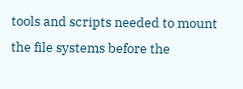tools and scripts needed to mount the file systems before the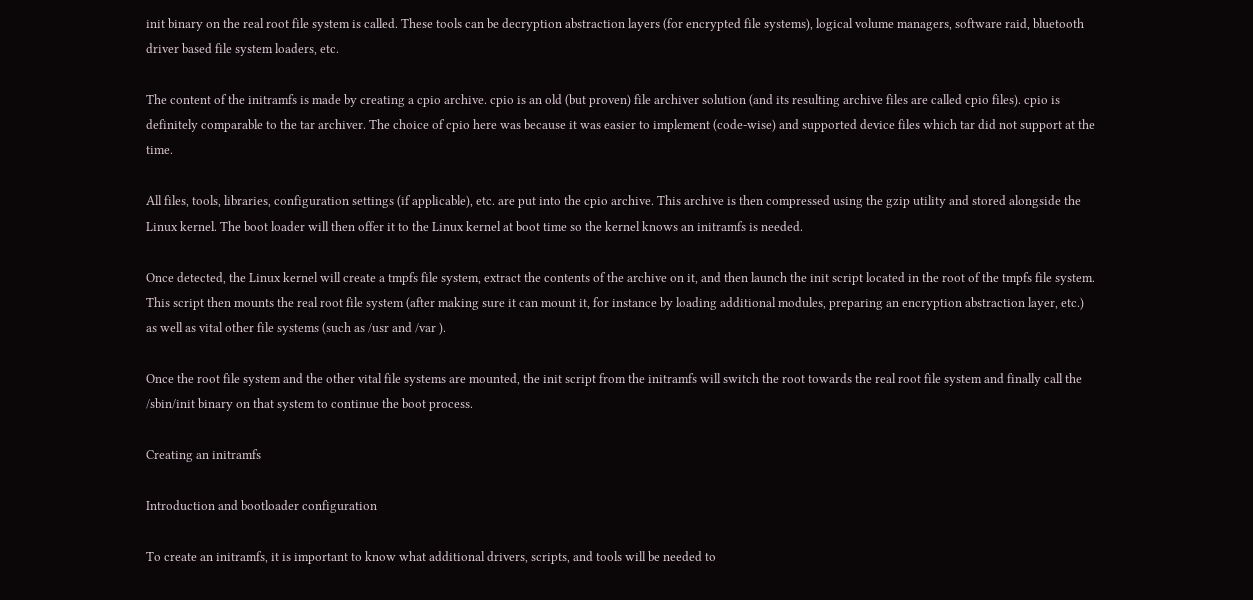init binary on the real root file system is called. These tools can be decryption abstraction layers (for encrypted file systems), logical volume managers, software raid, bluetooth driver based file system loaders, etc.

The content of the initramfs is made by creating a cpio archive. cpio is an old (but proven) file archiver solution (and its resulting archive files are called cpio files). cpio is definitely comparable to the tar archiver. The choice of cpio here was because it was easier to implement (code-wise) and supported device files which tar did not support at the time.

All files, tools, libraries, configuration settings (if applicable), etc. are put into the cpio archive. This archive is then compressed using the gzip utility and stored alongside the Linux kernel. The boot loader will then offer it to the Linux kernel at boot time so the kernel knows an initramfs is needed.

Once detected, the Linux kernel will create a tmpfs file system, extract the contents of the archive on it, and then launch the init script located in the root of the tmpfs file system. This script then mounts the real root file system (after making sure it can mount it, for instance by loading additional modules, preparing an encryption abstraction layer, etc.) as well as vital other file systems (such as /usr and /var ).

Once the root file system and the other vital file systems are mounted, the init script from the initramfs will switch the root towards the real root file system and finally call the /sbin/init binary on that system to continue the boot process.

Creating an initramfs

Introduction and bootloader configuration

To create an initramfs, it is important to know what additional drivers, scripts, and tools will be needed to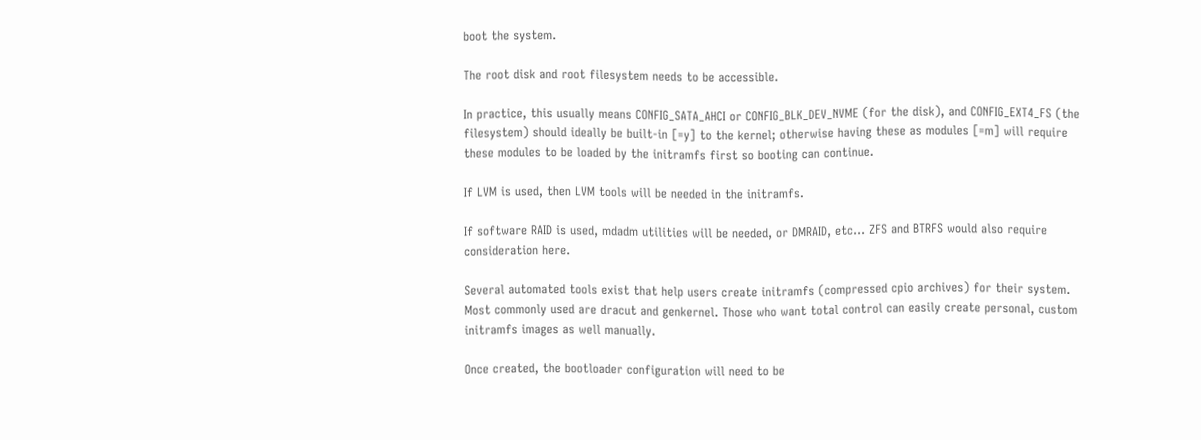boot the system.

The root disk and root filesystem needs to be accessible.

In practice, this usually means CONFIG_SATA_AHCI or CONFIG_BLK_DEV_NVME (for the disk), and CONFIG_EXT4_FS (the filesystem) should ideally be built-in [=y] to the kernel; otherwise having these as modules [=m] will require these modules to be loaded by the initramfs first so booting can continue.

If LVM is used, then LVM tools will be needed in the initramfs.

If software RAID is used, mdadm utilities will be needed, or DMRAID, etc... ZFS and BTRFS would also require consideration here.

Several automated tools exist that help users create initramfs (compressed cpio archives) for their system. Most commonly used are dracut and genkernel. Those who want total control can easily create personal, custom initramfs images as well manually.

Once created, the bootloader configuration will need to be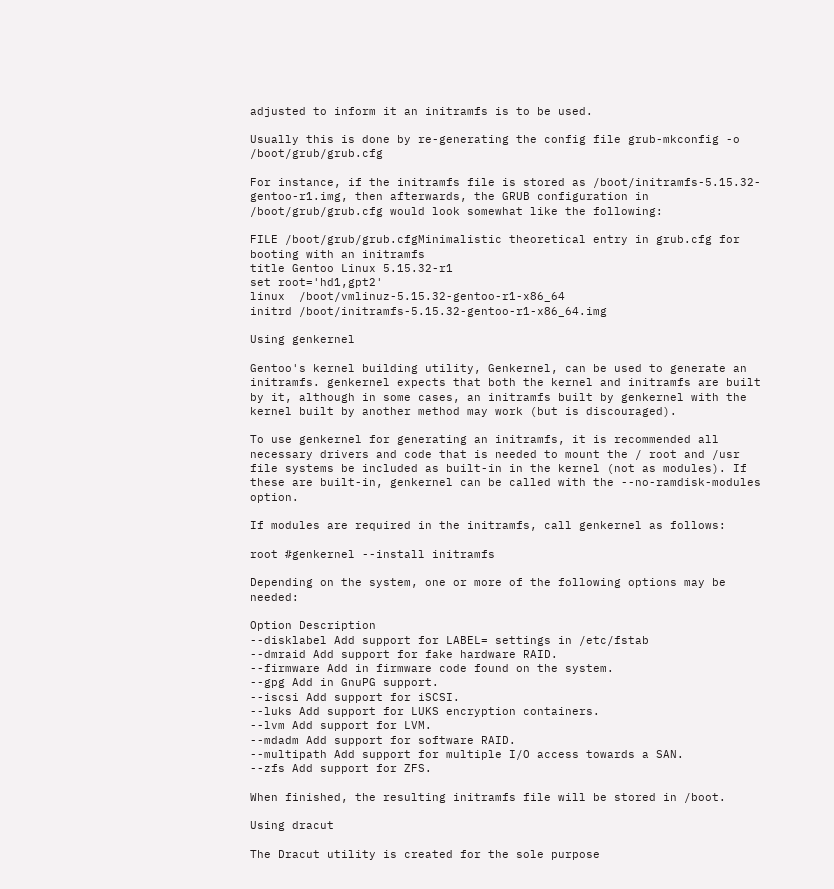adjusted to inform it an initramfs is to be used.

Usually this is done by re-generating the config file grub-mkconfig -o /boot/grub/grub.cfg

For instance, if the initramfs file is stored as /boot/initramfs-5.15.32-gentoo-r1.img, then afterwards, the GRUB configuration in /boot/grub/grub.cfg would look somewhat like the following:

FILE /boot/grub/grub.cfgMinimalistic theoretical entry in grub.cfg for booting with an initramfs
title Gentoo Linux 5.15.32-r1
set root='hd1,gpt2'
linux  /boot/vmlinuz-5.15.32-gentoo-r1-x86_64
initrd /boot/initramfs-5.15.32-gentoo-r1-x86_64.img

Using genkernel

Gentoo's kernel building utility, Genkernel, can be used to generate an initramfs. genkernel expects that both the kernel and initramfs are built by it, although in some cases, an initramfs built by genkernel with the kernel built by another method may work (but is discouraged).

To use genkernel for generating an initramfs, it is recommended all necessary drivers and code that is needed to mount the / root and /usr file systems be included as built-in in the kernel (not as modules). If these are built-in, genkernel can be called with the --no-ramdisk-modules option.

If modules are required in the initramfs, call genkernel as follows:

root #genkernel --install initramfs

Depending on the system, one or more of the following options may be needed:

Option Description
--disklabel Add support for LABEL= settings in /etc/fstab
--dmraid Add support for fake hardware RAID.
--firmware Add in firmware code found on the system.
--gpg Add in GnuPG support.
--iscsi Add support for iSCSI.
--luks Add support for LUKS encryption containers.
--lvm Add support for LVM.
--mdadm Add support for software RAID.
--multipath Add support for multiple I/O access towards a SAN.
--zfs Add support for ZFS.

When finished, the resulting initramfs file will be stored in /boot.

Using dracut

The Dracut utility is created for the sole purpose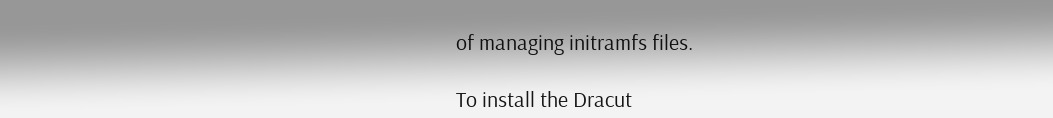of managing initramfs files.

To install the Dracut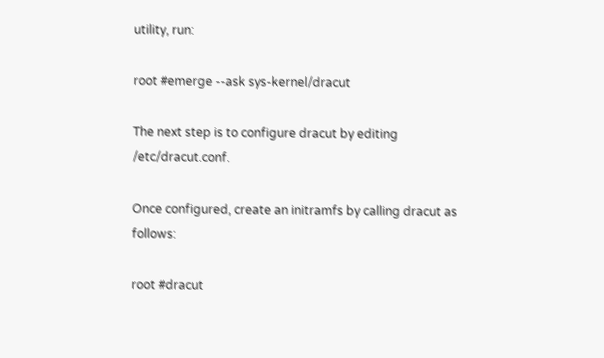utility, run:

root #emerge --ask sys-kernel/dracut

The next step is to configure dracut by editing /etc/dracut.conf.

Once configured, create an initramfs by calling dracut as follows:

root #dracut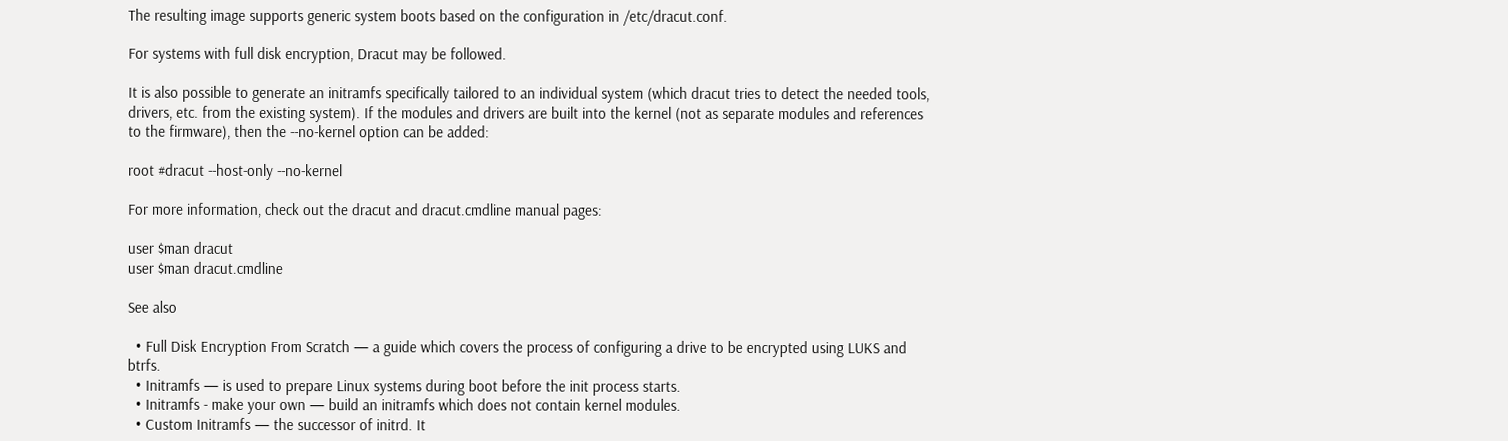The resulting image supports generic system boots based on the configuration in /etc/dracut.conf.

For systems with full disk encryption, Dracut may be followed.

It is also possible to generate an initramfs specifically tailored to an individual system (which dracut tries to detect the needed tools, drivers, etc. from the existing system). If the modules and drivers are built into the kernel (not as separate modules and references to the firmware), then the --no-kernel option can be added:

root #dracut --host-only --no-kernel

For more information, check out the dracut and dracut.cmdline manual pages:

user $man dracut
user $man dracut.cmdline

See also

  • Full Disk Encryption From Scratch — a guide which covers the process of configuring a drive to be encrypted using LUKS and btrfs.
  • Initramfs — is used to prepare Linux systems during boot before the init process starts.
  • Initramfs - make your own — build an initramfs which does not contain kernel modules.
  • Custom Initramfs — the successor of initrd. It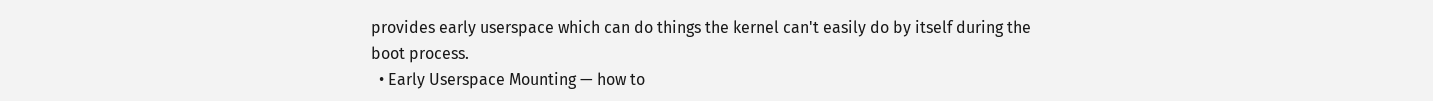provides early userspace which can do things the kernel can't easily do by itself during the boot process.
  • Early Userspace Mounting — how to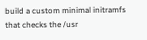build a custom minimal initramfs that checks the /usr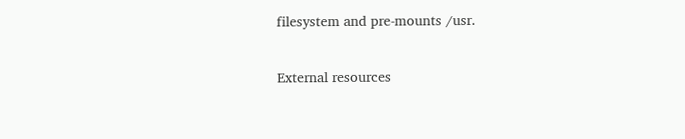filesystem and pre-mounts /usr.

External resources